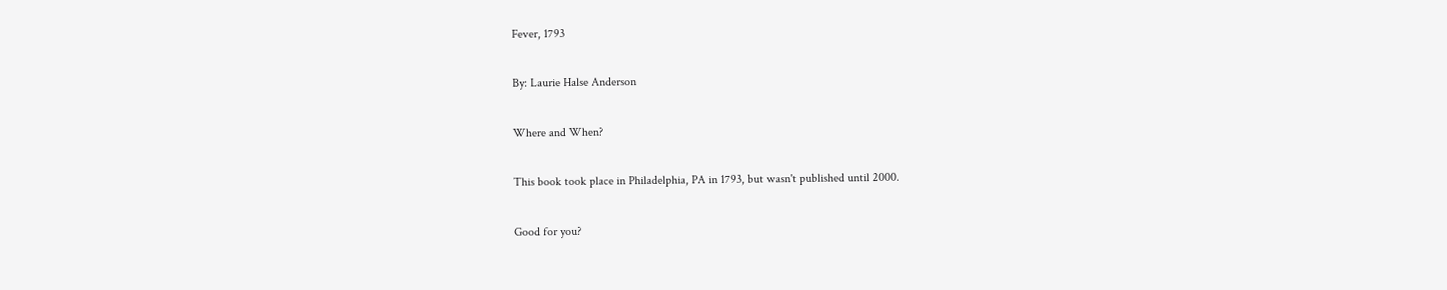Fever, 1793

By: Laurie Halse Anderson

Where and When?

This book took place in Philadelphia, PA in 1793, but wasn't published until 2000.

Good for you?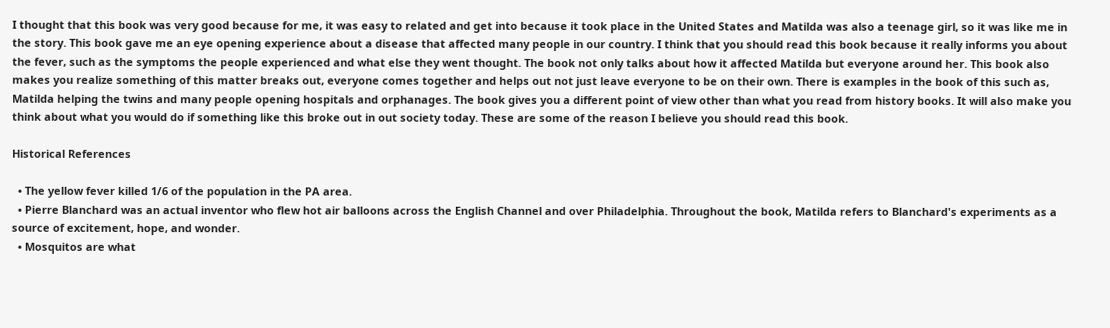I thought that this book was very good because for me, it was easy to related and get into because it took place in the United States and Matilda was also a teenage girl, so it was like me in the story. This book gave me an eye opening experience about a disease that affected many people in our country. I think that you should read this book because it really informs you about the fever, such as the symptoms the people experienced and what else they went thought. The book not only talks about how it affected Matilda but everyone around her. This book also makes you realize something of this matter breaks out, everyone comes together and helps out not just leave everyone to be on their own. There is examples in the book of this such as, Matilda helping the twins and many people opening hospitals and orphanages. The book gives you a different point of view other than what you read from history books. It will also make you think about what you would do if something like this broke out in out society today. These are some of the reason I believe you should read this book.

Historical References

  • The yellow fever killed 1/6 of the population in the PA area.
  • Pierre Blanchard was an actual inventor who flew hot air balloons across the English Channel and over Philadelphia. Throughout the book, Matilda refers to Blanchard's experiments as a source of excitement, hope, and wonder.
  • Mosquitos are what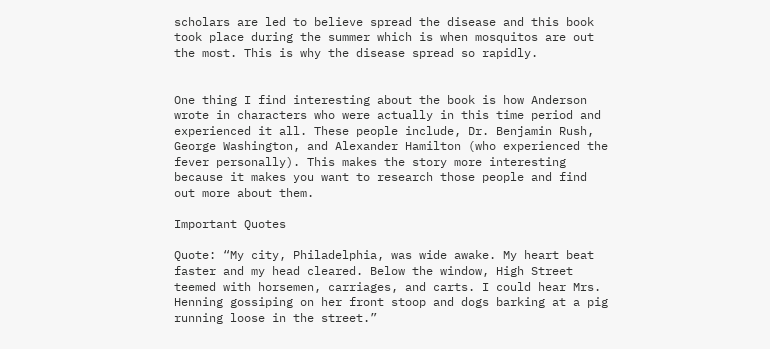scholars are led to believe spread the disease and this book took place during the summer which is when mosquitos are out the most. This is why the disease spread so rapidly.


One thing I find interesting about the book is how Anderson wrote in characters who were actually in this time period and experienced it all. These people include, Dr. Benjamin Rush, George Washington, and Alexander Hamilton (who experienced the fever personally). This makes the story more interesting because it makes you want to research those people and find out more about them.

Important Quotes

Quote: “My city, Philadelphia, was wide awake. My heart beat faster and my head cleared. Below the window, High Street teemed with horsemen, carriages, and carts. I could hear Mrs. Henning gossiping on her front stoop and dogs barking at a pig running loose in the street.”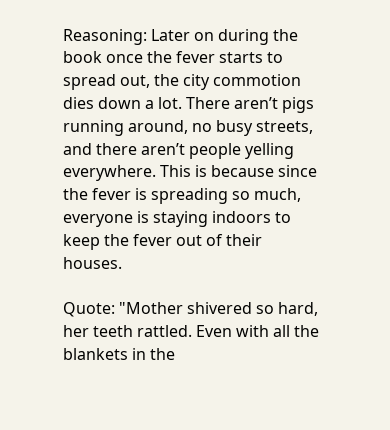Reasoning: Later on during the book once the fever starts to spread out, the city commotion dies down a lot. There aren’t pigs running around, no busy streets, and there aren’t people yelling everywhere. This is because since the fever is spreading so much, everyone is staying indoors to keep the fever out of their houses.

Quote: "Mother shivered so hard, her teeth rattled. Even with all the blankets in the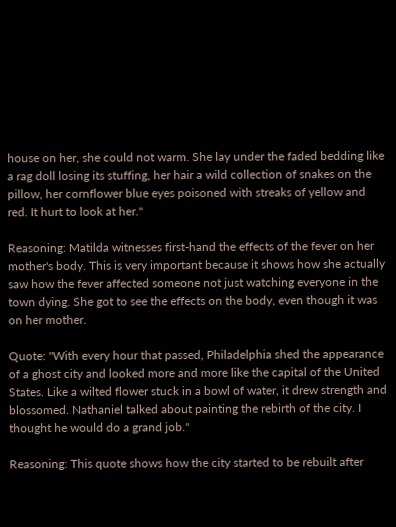house on her, she could not warm. She lay under the faded bedding like a rag doll losing its stuffing, her hair a wild collection of snakes on the pillow, her cornflower blue eyes poisoned with streaks of yellow and red. It hurt to look at her."

Reasoning: Matilda witnesses first-hand the effects of the fever on her mother's body. This is very important because it shows how she actually saw how the fever affected someone not just watching everyone in the town dying. She got to see the effects on the body, even though it was on her mother.

Quote: "With every hour that passed, Philadelphia shed the appearance of a ghost city and looked more and more like the capital of the United States. Like a wilted flower stuck in a bowl of water, it drew strength and blossomed. Nathaniel talked about painting the rebirth of the city. I thought he would do a grand job."

Reasoning: This quote shows how the city started to be rebuilt after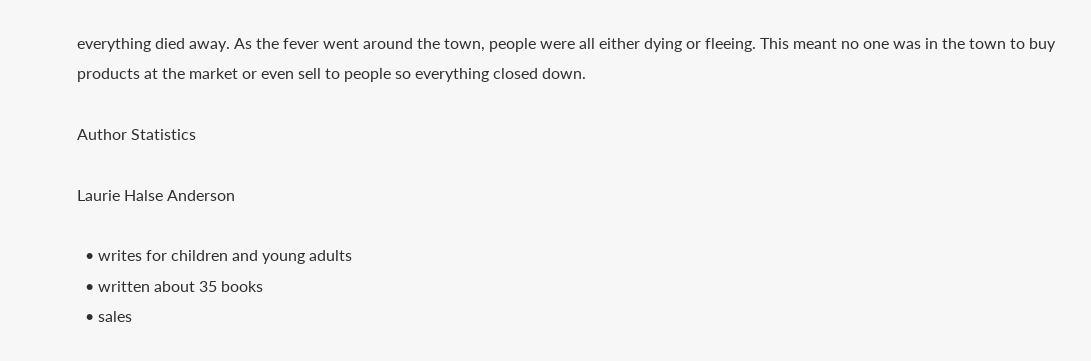everything died away. As the fever went around the town, people were all either dying or fleeing. This meant no one was in the town to buy products at the market or even sell to people so everything closed down.

Author Statistics

Laurie Halse Anderson

  • writes for children and young adults
  • written about 35 books
  • sales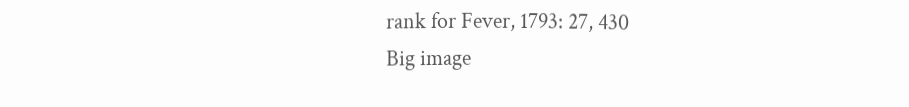rank for Fever, 1793: 27, 430
Big image